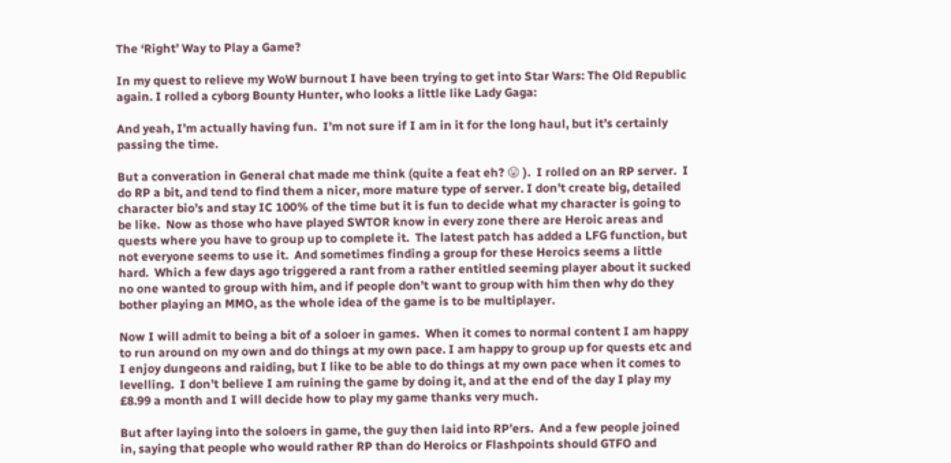The ‘Right’ Way to Play a Game?

In my quest to relieve my WoW burnout I have been trying to get into Star Wars: The Old Republic again. I rolled a cyborg Bounty Hunter, who looks a little like Lady Gaga:

And yeah, I’m actually having fun.  I’m not sure if I am in it for the long haul, but it’s certainly passing the time.

But a converation in General chat made me think (quite a feat eh? 😛 ).  I rolled on an RP server.  I do RP a bit, and tend to find them a nicer, more mature type of server. I don’t create big, detailed character bio’s and stay IC 100% of the time but it is fun to decide what my character is going to be like.  Now as those who have played SWTOR know in every zone there are Heroic areas and quests where you have to group up to complete it.  The latest patch has added a LFG function, but not everyone seems to use it.  And sometimes finding a group for these Heroics seems a little hard.  Which a few days ago triggered a rant from a rather entitled seeming player about it sucked no one wanted to group with him, and if people don’t want to group with him then why do they bother playing an MMO, as the whole idea of the game is to be multiplayer.

Now I will admit to being a bit of a soloer in games.  When it comes to normal content I am happy to run around on my own and do things at my own pace. I am happy to group up for quests etc and I enjoy dungeons and raiding, but I like to be able to do things at my own pace when it comes to levelling.  I don’t believe I am ruining the game by doing it, and at the end of the day I play my £8.99 a month and I will decide how to play my game thanks very much.

But after laying into the soloers in game, the guy then laid into RP’ers.  And a few people joined in, saying that people who would rather RP than do Heroics or Flashpoints should GTFO and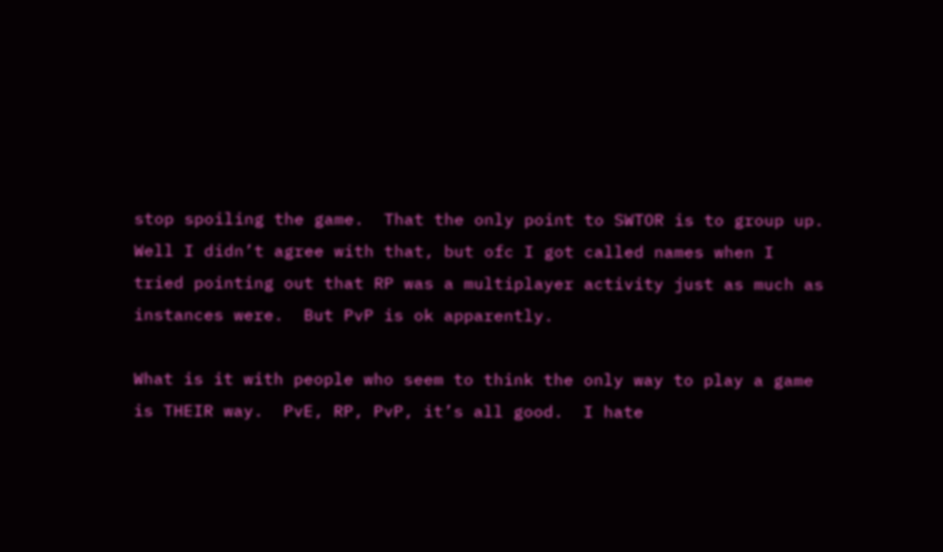stop spoiling the game.  That the only point to SWTOR is to group up.  Well I didn’t agree with that, but ofc I got called names when I tried pointing out that RP was a multiplayer activity just as much as instances were.  But PvP is ok apparently.

What is it with people who seem to think the only way to play a game is THEIR way.  PvE, RP, PvP, it’s all good.  I hate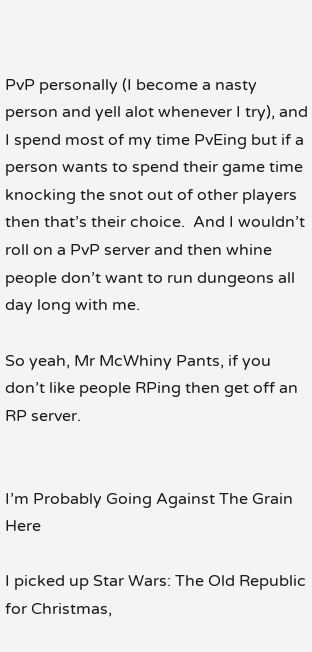PvP personally (I become a nasty person and yell alot whenever I try), and I spend most of my time PvEing but if a person wants to spend their game time knocking the snot out of other players then that’s their choice.  And I wouldn’t roll on a PvP server and then whine people don’t want to run dungeons all day long with me.

So yeah, Mr McWhiny Pants, if you don’t like people RPing then get off an RP server.


I’m Probably Going Against The Grain Here

I picked up Star Wars: The Old Republic for Christmas,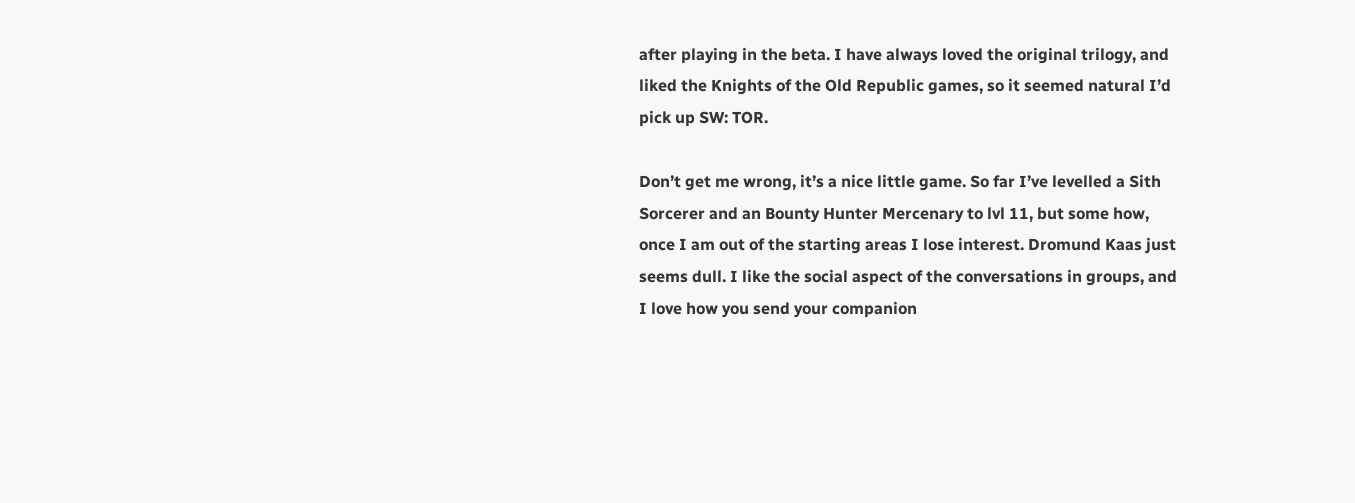after playing in the beta. I have always loved the original trilogy, and liked the Knights of the Old Republic games, so it seemed natural I’d pick up SW: TOR.

Don’t get me wrong, it’s a nice little game. So far I’ve levelled a Sith Sorcerer and an Bounty Hunter Mercenary to lvl 11, but some how, once I am out of the starting areas I lose interest. Dromund Kaas just seems dull. I like the social aspect of the conversations in groups, and I love how you send your companion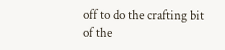off to do the crafting bit of the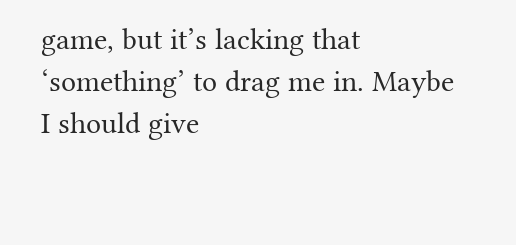game, but it’s lacking that ‘something’ to drag me in. Maybe I should give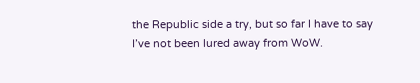the Republic side a try, but so far I have to say I’ve not been lured away from WoW.